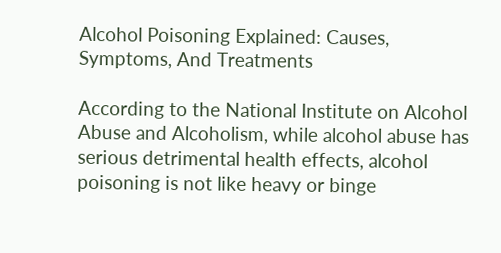Alcohol Poisoning Explained: Causes, Symptoms, And Treatments

According to the National Institute on Alcohol Abuse and Alcoholism, while alcohol abuse has serious detrimental health effects, alcohol poisoning is not like heavy or binge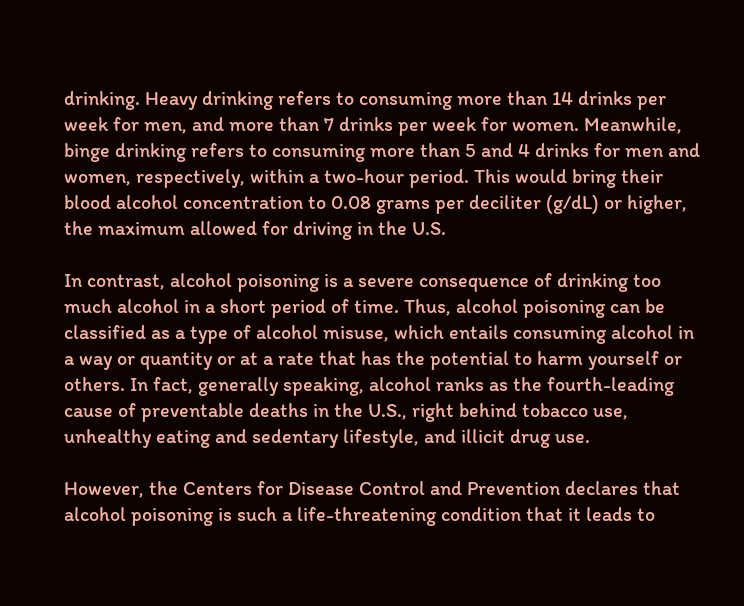drinking. Heavy drinking refers to consuming more than 14 drinks per week for men, and more than 7 drinks per week for women. Meanwhile, binge drinking refers to consuming more than 5 and 4 drinks for men and women, respectively, within a two-hour period. This would bring their blood alcohol concentration to 0.08 grams per deciliter (g/dL) or higher, the maximum allowed for driving in the U.S.

In contrast, alcohol poisoning is a severe consequence of drinking too much alcohol in a short period of time. Thus, alcohol poisoning can be classified as a type of alcohol misuse, which entails consuming alcohol in a way or quantity or at a rate that has the potential to harm yourself or others. In fact, generally speaking, alcohol ranks as the fourth-leading cause of preventable deaths in the U.S., right behind tobacco use, unhealthy eating and sedentary lifestyle, and illicit drug use.

However, the Centers for Disease Control and Prevention declares that alcohol poisoning is such a life-threatening condition that it leads to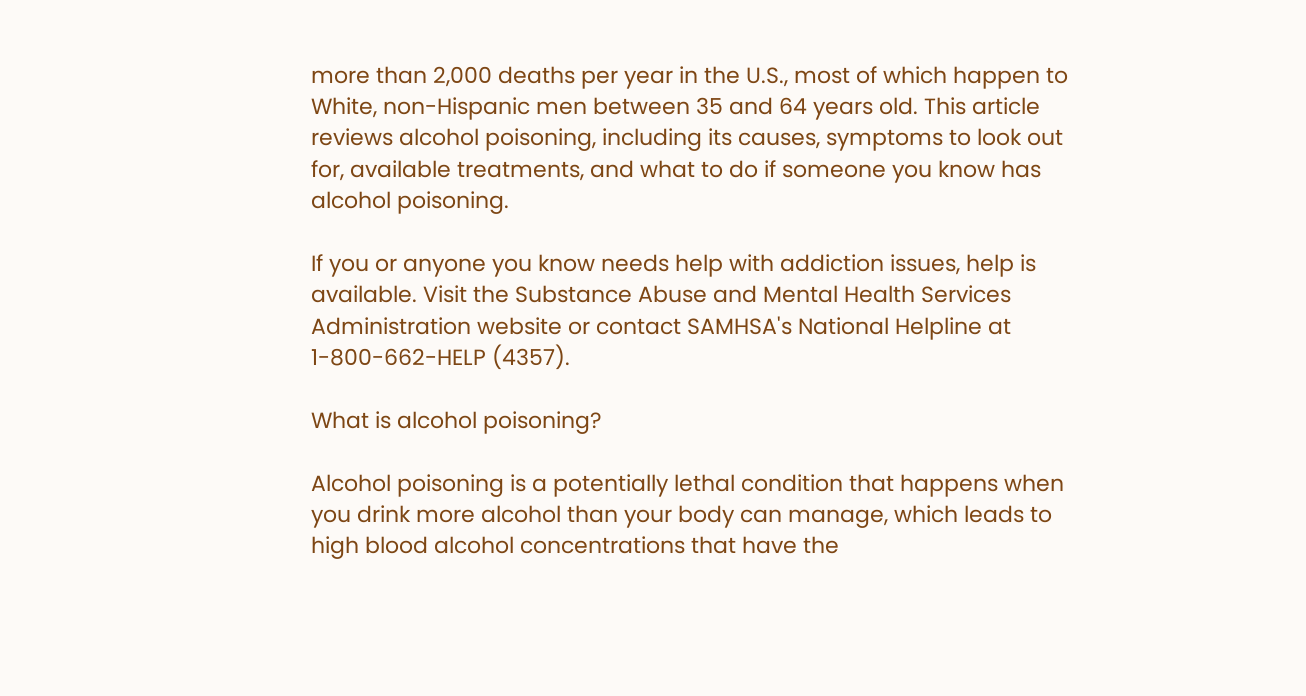more than 2,000 deaths per year in the U.S., most of which happen to White, non-Hispanic men between 35 and 64 years old. This article reviews alcohol poisoning, including its causes, symptoms to look out for, available treatments, and what to do if someone you know has alcohol poisoning.

If you or anyone you know needs help with addiction issues, help is available. Visit the Substance Abuse and Mental Health Services Administration website or contact SAMHSA's National Helpline at 1-800-662-HELP (4357).

What is alcohol poisoning?

Alcohol poisoning is a potentially lethal condition that happens when you drink more alcohol than your body can manage, which leads to high blood alcohol concentrations that have the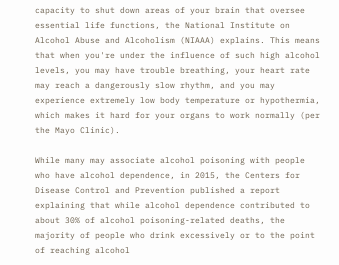capacity to shut down areas of your brain that oversee essential life functions, the National Institute on Alcohol Abuse and Alcoholism (NIAAA) explains. This means that when you're under the influence of such high alcohol levels, you may have trouble breathing, your heart rate may reach a dangerously slow rhythm, and you may experience extremely low body temperature or hypothermia, which makes it hard for your organs to work normally (per the Mayo Clinic).

While many may associate alcohol poisoning with people who have alcohol dependence, in 2015, the Centers for Disease Control and Prevention published a report explaining that while alcohol dependence contributed to about 30% of alcohol poisoning-related deaths, the majority of people who drink excessively or to the point of reaching alcohol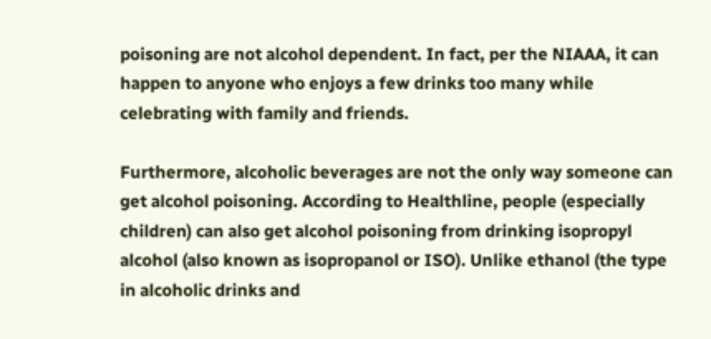poisoning are not alcohol dependent. In fact, per the NIAAA, it can happen to anyone who enjoys a few drinks too many while celebrating with family and friends.

Furthermore, alcoholic beverages are not the only way someone can get alcohol poisoning. According to Healthline, people (especially children) can also get alcohol poisoning from drinking isopropyl alcohol (also known as isopropanol or ISO). Unlike ethanol (the type in alcoholic drinks and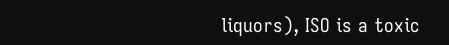liquors), ISO is a toxic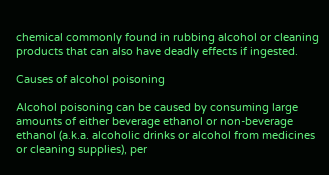chemical commonly found in rubbing alcohol or cleaning products that can also have deadly effects if ingested.

Causes of alcohol poisoning

Alcohol poisoning can be caused by consuming large amounts of either beverage ethanol or non-beverage ethanol (a.k.a. alcoholic drinks or alcohol from medicines or cleaning supplies), per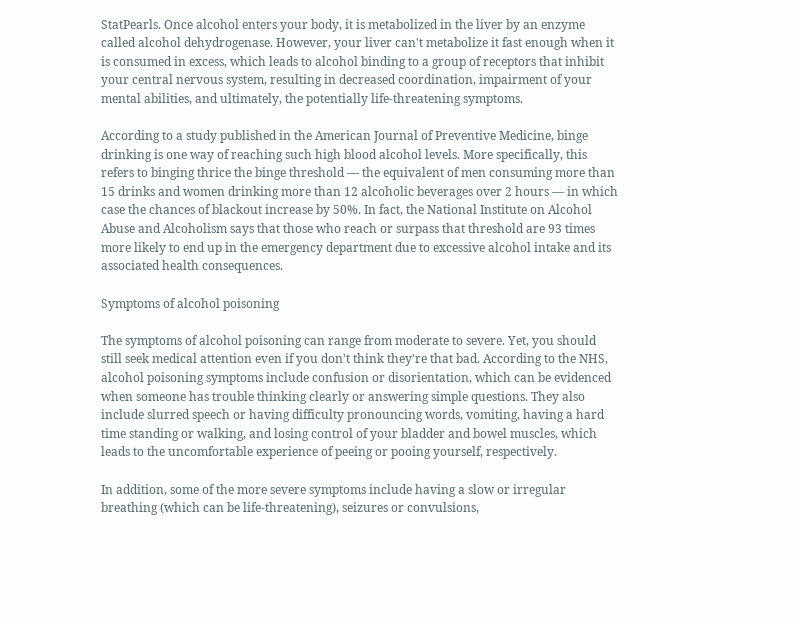StatPearls. Once alcohol enters your body, it is metabolized in the liver by an enzyme called alcohol dehydrogenase. However, your liver can't metabolize it fast enough when it is consumed in excess, which leads to alcohol binding to a group of receptors that inhibit your central nervous system, resulting in decreased coordination, impairment of your mental abilities, and ultimately, the potentially life-threatening symptoms.

According to a study published in the American Journal of Preventive Medicine, binge drinking is one way of reaching such high blood alcohol levels. More specifically, this refers to binging thrice the binge threshold — the equivalent of men consuming more than 15 drinks and women drinking more than 12 alcoholic beverages over 2 hours — in which case the chances of blackout increase by 50%. In fact, the National Institute on Alcohol Abuse and Alcoholism says that those who reach or surpass that threshold are 93 times more likely to end up in the emergency department due to excessive alcohol intake and its associated health consequences.

Symptoms of alcohol poisoning

The symptoms of alcohol poisoning can range from moderate to severe. Yet, you should still seek medical attention even if you don't think they're that bad. According to the NHS, alcohol poisoning symptoms include confusion or disorientation, which can be evidenced when someone has trouble thinking clearly or answering simple questions. They also include slurred speech or having difficulty pronouncing words, vomiting, having a hard time standing or walking, and losing control of your bladder and bowel muscles, which leads to the uncomfortable experience of peeing or pooing yourself, respectively.

In addition, some of the more severe symptoms include having a slow or irregular breathing (which can be life-threatening), seizures or convulsions,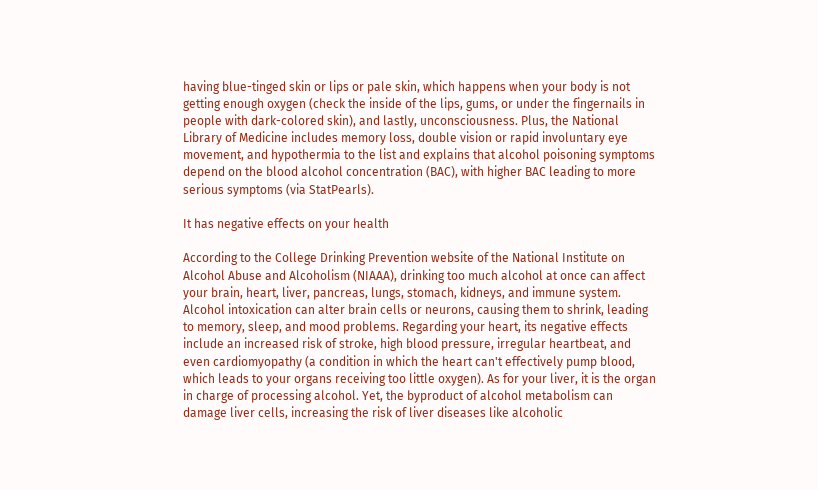having blue-tinged skin or lips or pale skin, which happens when your body is not getting enough oxygen (check the inside of the lips, gums, or under the fingernails in people with dark-colored skin), and lastly, unconsciousness. Plus, the National Library of Medicine includes memory loss, double vision or rapid involuntary eye movement, and hypothermia to the list and explains that alcohol poisoning symptoms depend on the blood alcohol concentration (BAC), with higher BAC leading to more serious symptoms (via StatPearls).

It has negative effects on your health

According to the College Drinking Prevention website of the National Institute on Alcohol Abuse and Alcoholism (NIAAA), drinking too much alcohol at once can affect your brain, heart, liver, pancreas, lungs, stomach, kidneys, and immune system. Alcohol intoxication can alter brain cells or neurons, causing them to shrink, leading to memory, sleep, and mood problems. Regarding your heart, its negative effects include an increased risk of stroke, high blood pressure, irregular heartbeat, and even cardiomyopathy (a condition in which the heart can't effectively pump blood, which leads to your organs receiving too little oxygen). As for your liver, it is the organ in charge of processing alcohol. Yet, the byproduct of alcohol metabolism can damage liver cells, increasing the risk of liver diseases like alcoholic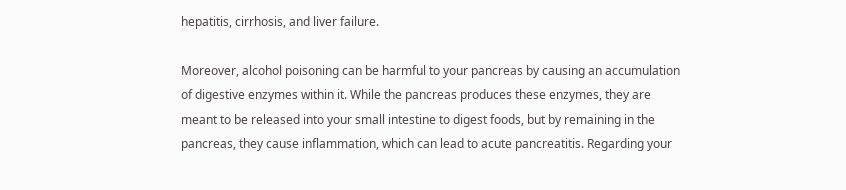hepatitis, cirrhosis, and liver failure.

Moreover, alcohol poisoning can be harmful to your pancreas by causing an accumulation of digestive enzymes within it. While the pancreas produces these enzymes, they are meant to be released into your small intestine to digest foods, but by remaining in the pancreas, they cause inflammation, which can lead to acute pancreatitis. Regarding your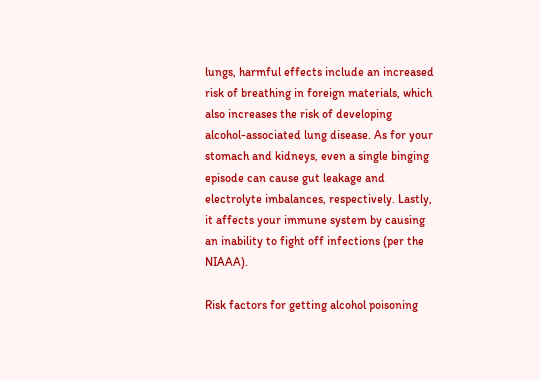lungs, harmful effects include an increased risk of breathing in foreign materials, which also increases the risk of developing alcohol-associated lung disease. As for your stomach and kidneys, even a single binging episode can cause gut leakage and electrolyte imbalances, respectively. Lastly, it affects your immune system by causing an inability to fight off infections (per the NIAAA).

Risk factors for getting alcohol poisoning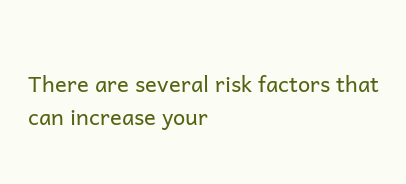There are several risk factors that can increase your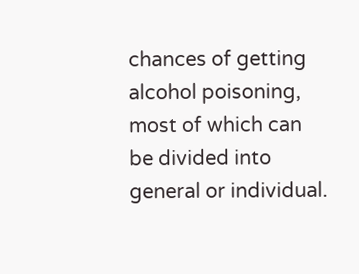chances of getting alcohol poisoning, most of which can be divided into general or individual.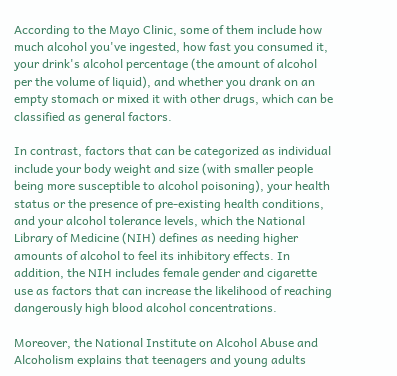According to the Mayo Clinic, some of them include how much alcohol you've ingested, how fast you consumed it, your drink's alcohol percentage (the amount of alcohol per the volume of liquid), and whether you drank on an empty stomach or mixed it with other drugs, which can be classified as general factors.

In contrast, factors that can be categorized as individual include your body weight and size (with smaller people being more susceptible to alcohol poisoning), your health status or the presence of pre-existing health conditions, and your alcohol tolerance levels, which the National Library of Medicine (NIH) defines as needing higher amounts of alcohol to feel its inhibitory effects. In addition, the NIH includes female gender and cigarette use as factors that can increase the likelihood of reaching dangerously high blood alcohol concentrations.

Moreover, the National Institute on Alcohol Abuse and Alcoholism explains that teenagers and young adults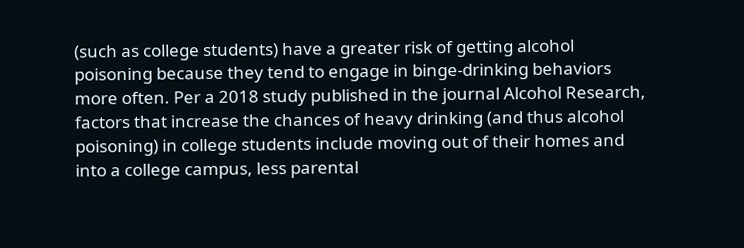(such as college students) have a greater risk of getting alcohol poisoning because they tend to engage in binge-drinking behaviors more often. Per a 2018 study published in the journal Alcohol Research, factors that increase the chances of heavy drinking (and thus alcohol poisoning) in college students include moving out of their homes and into a college campus, less parental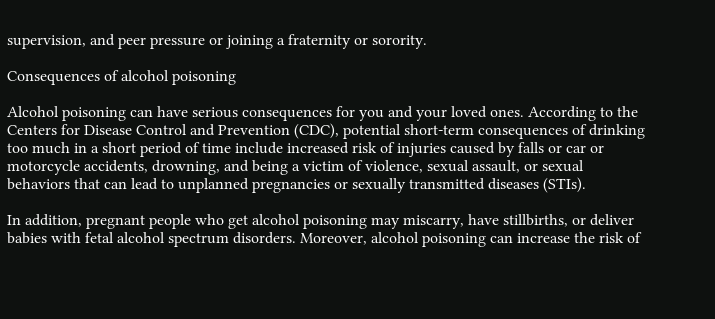supervision, and peer pressure or joining a fraternity or sorority.

Consequences of alcohol poisoning

Alcohol poisoning can have serious consequences for you and your loved ones. According to the Centers for Disease Control and Prevention (CDC), potential short-term consequences of drinking too much in a short period of time include increased risk of injuries caused by falls or car or motorcycle accidents, drowning, and being a victim of violence, sexual assault, or sexual behaviors that can lead to unplanned pregnancies or sexually transmitted diseases (STIs).

In addition, pregnant people who get alcohol poisoning may miscarry, have stillbirths, or deliver babies with fetal alcohol spectrum disorders. Moreover, alcohol poisoning can increase the risk of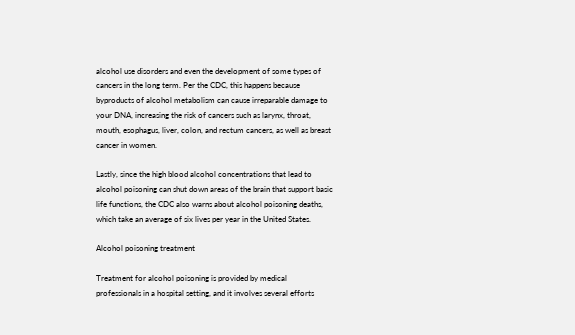alcohol use disorders and even the development of some types of cancers in the long term. Per the CDC, this happens because byproducts of alcohol metabolism can cause irreparable damage to your DNA, increasing the risk of cancers such as larynx, throat, mouth, esophagus, liver, colon, and rectum cancers, as well as breast cancer in women.

Lastly, since the high blood alcohol concentrations that lead to alcohol poisoning can shut down areas of the brain that support basic life functions, the CDC also warns about alcohol poisoning deaths, which take an average of six lives per year in the United States.

Alcohol poisoning treatment

Treatment for alcohol poisoning is provided by medical professionals in a hospital setting, and it involves several efforts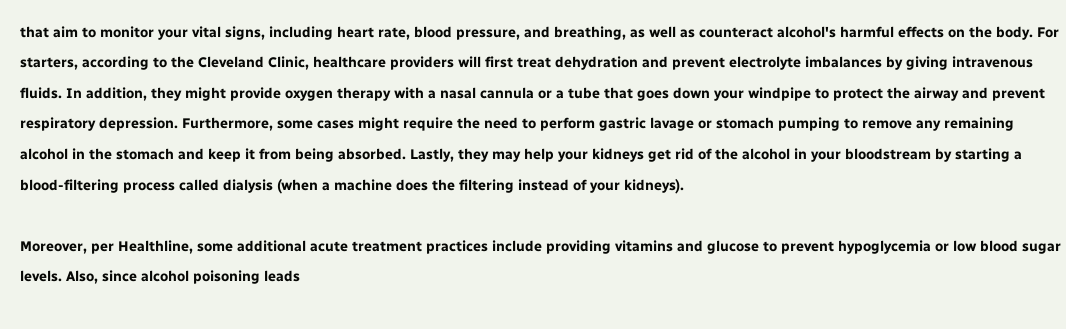that aim to monitor your vital signs, including heart rate, blood pressure, and breathing, as well as counteract alcohol's harmful effects on the body. For starters, according to the Cleveland Clinic, healthcare providers will first treat dehydration and prevent electrolyte imbalances by giving intravenous fluids. In addition, they might provide oxygen therapy with a nasal cannula or a tube that goes down your windpipe to protect the airway and prevent respiratory depression. Furthermore, some cases might require the need to perform gastric lavage or stomach pumping to remove any remaining alcohol in the stomach and keep it from being absorbed. Lastly, they may help your kidneys get rid of the alcohol in your bloodstream by starting a blood-filtering process called dialysis (when a machine does the filtering instead of your kidneys).

Moreover, per Healthline, some additional acute treatment practices include providing vitamins and glucose to prevent hypoglycemia or low blood sugar levels. Also, since alcohol poisoning leads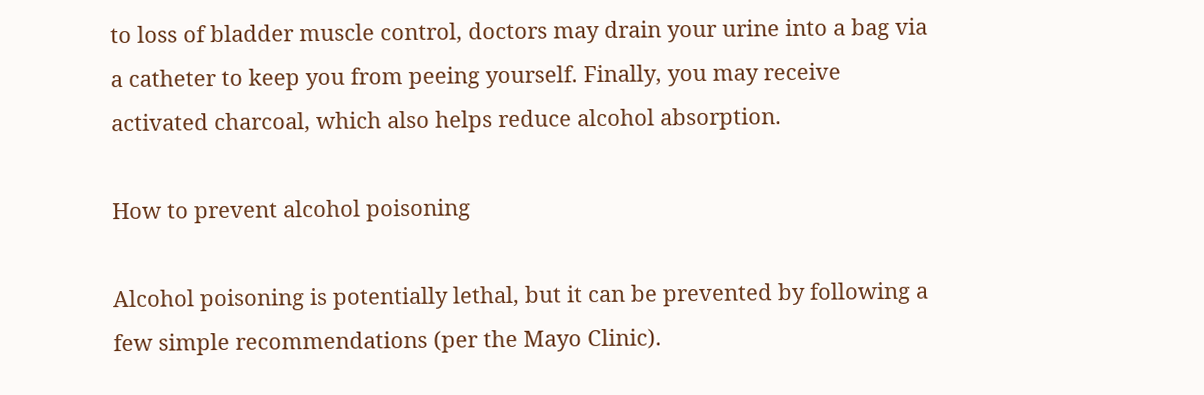to loss of bladder muscle control, doctors may drain your urine into a bag via a catheter to keep you from peeing yourself. Finally, you may receive activated charcoal, which also helps reduce alcohol absorption.

How to prevent alcohol poisoning

Alcohol poisoning is potentially lethal, but it can be prevented by following a few simple recommendations (per the Mayo Clinic).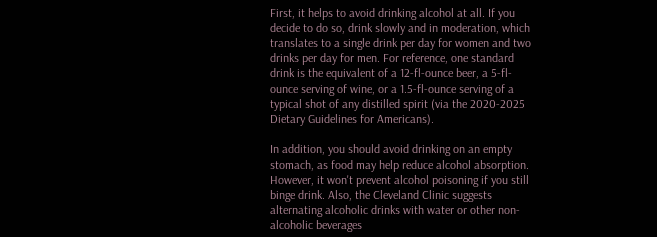First, it helps to avoid drinking alcohol at all. If you decide to do so, drink slowly and in moderation, which translates to a single drink per day for women and two drinks per day for men. For reference, one standard drink is the equivalent of a 12-fl-ounce beer, a 5-fl-ounce serving of wine, or a 1.5-fl-ounce serving of a typical shot of any distilled spirit (via the 2020-2025 Dietary Guidelines for Americans).

In addition, you should avoid drinking on an empty stomach, as food may help reduce alcohol absorption. However, it won't prevent alcohol poisoning if you still binge drink. Also, the Cleveland Clinic suggests alternating alcoholic drinks with water or other non-alcoholic beverages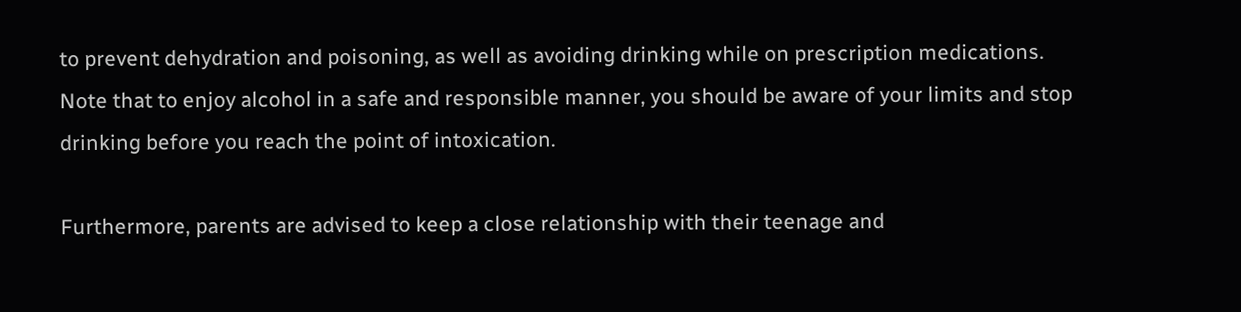to prevent dehydration and poisoning, as well as avoiding drinking while on prescription medications. Note that to enjoy alcohol in a safe and responsible manner, you should be aware of your limits and stop drinking before you reach the point of intoxication.

Furthermore, parents are advised to keep a close relationship with their teenage and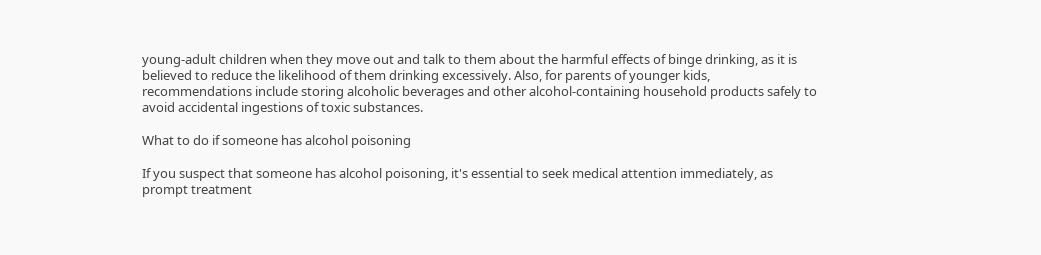young-adult children when they move out and talk to them about the harmful effects of binge drinking, as it is believed to reduce the likelihood of them drinking excessively. Also, for parents of younger kids, recommendations include storing alcoholic beverages and other alcohol-containing household products safely to avoid accidental ingestions of toxic substances.

What to do if someone has alcohol poisoning

If you suspect that someone has alcohol poisoning, it's essential to seek medical attention immediately, as prompt treatment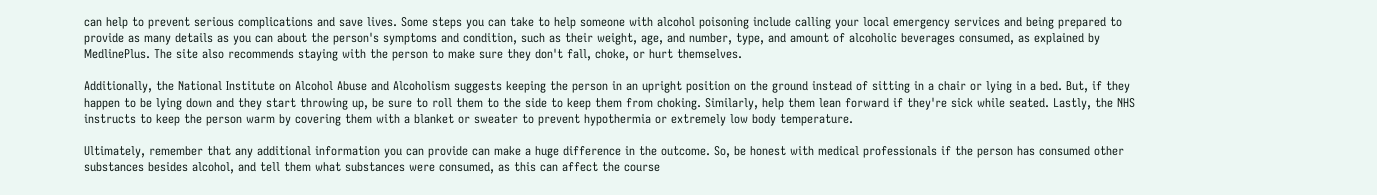can help to prevent serious complications and save lives. Some steps you can take to help someone with alcohol poisoning include calling your local emergency services and being prepared to provide as many details as you can about the person's symptoms and condition, such as their weight, age, and number, type, and amount of alcoholic beverages consumed, as explained by MedlinePlus. The site also recommends staying with the person to make sure they don't fall, choke, or hurt themselves.

Additionally, the National Institute on Alcohol Abuse and Alcoholism suggests keeping the person in an upright position on the ground instead of sitting in a chair or lying in a bed. But, if they happen to be lying down and they start throwing up, be sure to roll them to the side to keep them from choking. Similarly, help them lean forward if they're sick while seated. Lastly, the NHS instructs to keep the person warm by covering them with a blanket or sweater to prevent hypothermia or extremely low body temperature.

Ultimately, remember that any additional information you can provide can make a huge difference in the outcome. So, be honest with medical professionals if the person has consumed other substances besides alcohol, and tell them what substances were consumed, as this can affect the course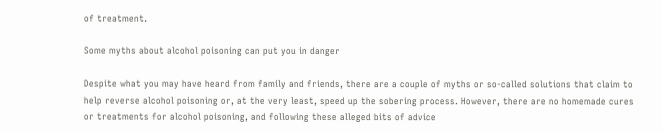of treatment.

Some myths about alcohol poisoning can put you in danger

Despite what you may have heard from family and friends, there are a couple of myths or so-called solutions that claim to help reverse alcohol poisoning or, at the very least, speed up the sobering process. However, there are no homemade cures or treatments for alcohol poisoning, and following these alleged bits of advice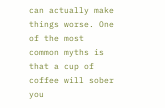can actually make things worse. One of the most common myths is that a cup of coffee will sober you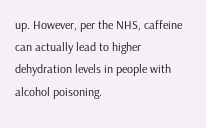up. However, per the NHS, caffeine can actually lead to higher dehydration levels in people with alcohol poisoning.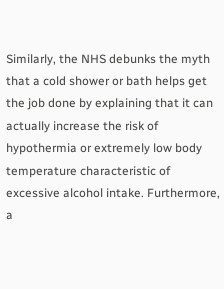Similarly, the NHS debunks the myth that a cold shower or bath helps get the job done by explaining that it can actually increase the risk of hypothermia or extremely low body temperature characteristic of excessive alcohol intake. Furthermore, a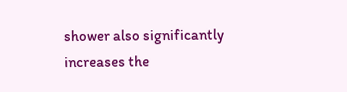shower also significantly increases the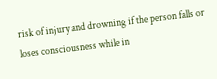risk of injury and drowning if the person falls or loses consciousness while in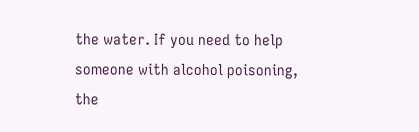the water. If you need to help someone with alcohol poisoning, the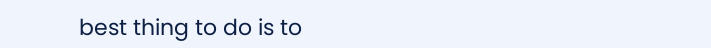best thing to do is to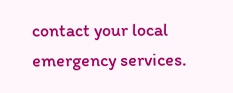contact your local emergency services.